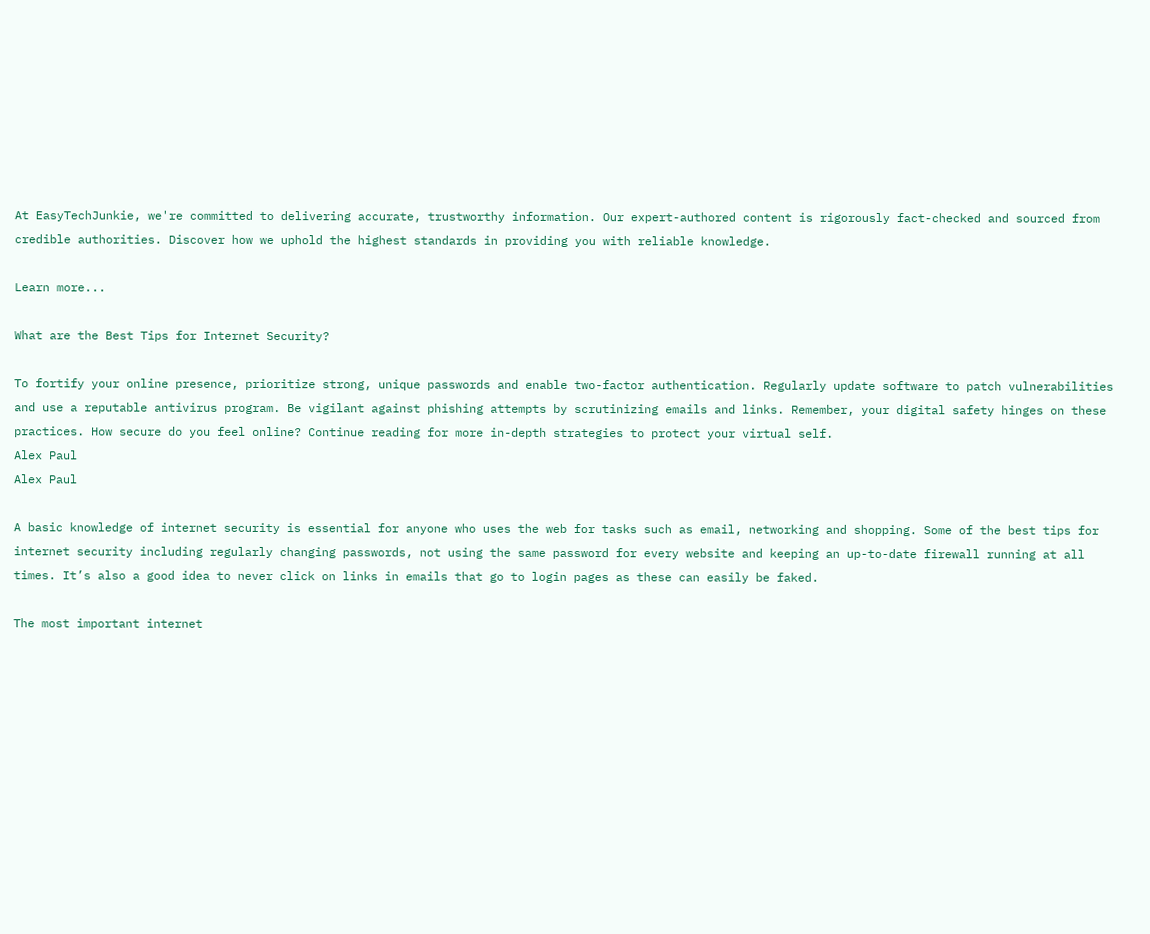At EasyTechJunkie, we're committed to delivering accurate, trustworthy information. Our expert-authored content is rigorously fact-checked and sourced from credible authorities. Discover how we uphold the highest standards in providing you with reliable knowledge.

Learn more...

What are the Best Tips for Internet Security?

To fortify your online presence, prioritize strong, unique passwords and enable two-factor authentication. Regularly update software to patch vulnerabilities and use a reputable antivirus program. Be vigilant against phishing attempts by scrutinizing emails and links. Remember, your digital safety hinges on these practices. How secure do you feel online? Continue reading for more in-depth strategies to protect your virtual self.
Alex Paul
Alex Paul

A basic knowledge of internet security is essential for anyone who uses the web for tasks such as email, networking and shopping. Some of the best tips for internet security including regularly changing passwords, not using the same password for every website and keeping an up-to-date firewall running at all times. It’s also a good idea to never click on links in emails that go to login pages as these can easily be faked.

The most important internet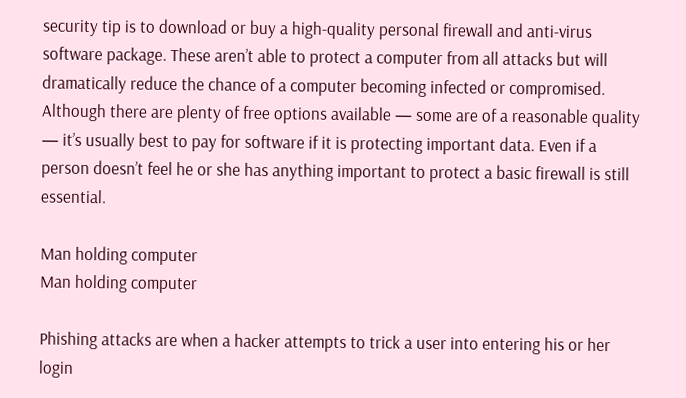security tip is to download or buy a high-quality personal firewall and anti-virus software package. These aren’t able to protect a computer from all attacks but will dramatically reduce the chance of a computer becoming infected or compromised. Although there are plenty of free options available — some are of a reasonable quality — it’s usually best to pay for software if it is protecting important data. Even if a person doesn’t feel he or she has anything important to protect a basic firewall is still essential.

Man holding computer
Man holding computer

Phishing attacks are when a hacker attempts to trick a user into entering his or her login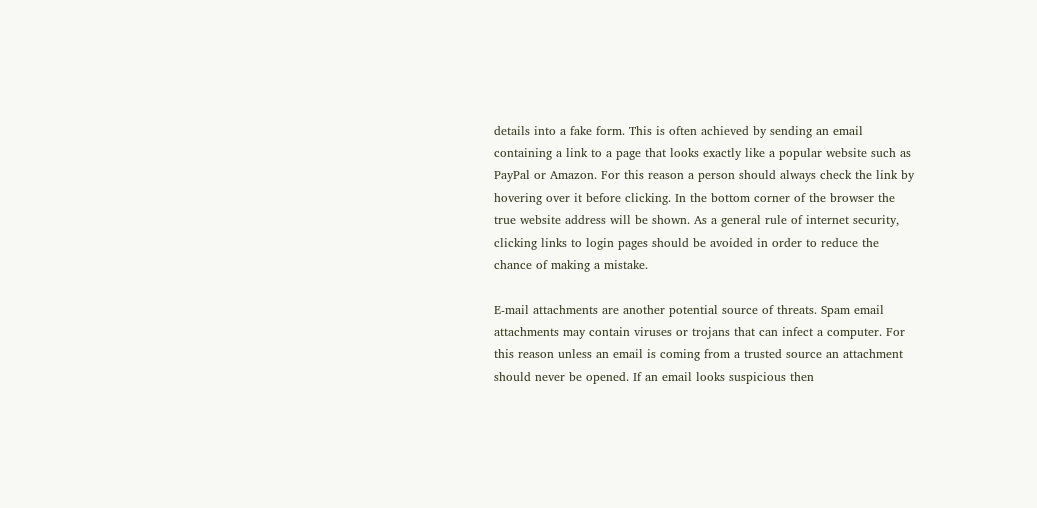details into a fake form. This is often achieved by sending an email containing a link to a page that looks exactly like a popular website such as PayPal or Amazon. For this reason a person should always check the link by hovering over it before clicking. In the bottom corner of the browser the true website address will be shown. As a general rule of internet security, clicking links to login pages should be avoided in order to reduce the chance of making a mistake.

E-mail attachments are another potential source of threats. Spam email attachments may contain viruses or trojans that can infect a computer. For this reason unless an email is coming from a trusted source an attachment should never be opened. If an email looks suspicious then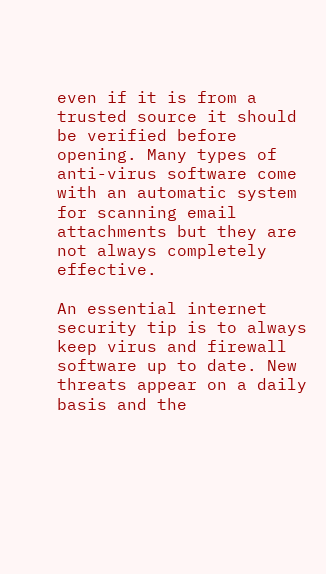even if it is from a trusted source it should be verified before opening. Many types of anti-virus software come with an automatic system for scanning email attachments but they are not always completely effective.

An essential internet security tip is to always keep virus and firewall software up to date. New threats appear on a daily basis and the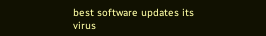best software updates its virus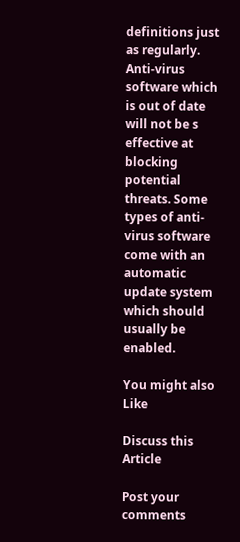definitions just as regularly. Anti-virus software which is out of date will not be s effective at blocking potential threats. Some types of anti-virus software come with an automatic update system which should usually be enabled.

You might also Like

Discuss this Article

Post your comments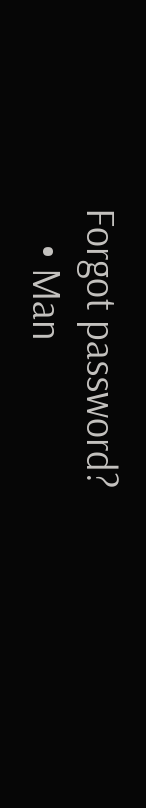Forgot password?
    • Man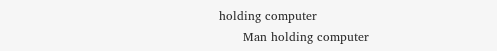holding computer
      Man holding computer